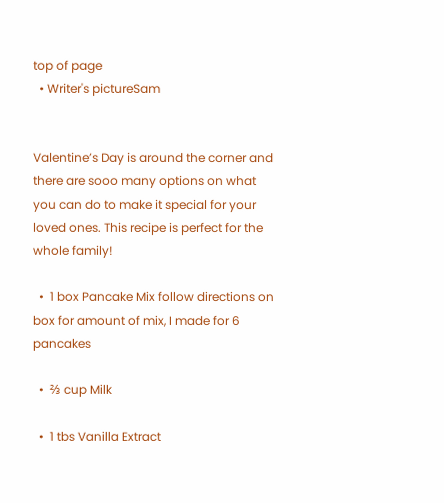top of page
  • Writer's pictureSam


Valentine’s Day is around the corner and there are sooo many options on what you can do to make it special for your loved ones. This recipe is perfect for the whole family!

  •  1 box Pancake Mix follow directions on box for amount of mix, I made for 6 pancakes

  •  ⅔ cup Milk

  •  1 tbs Vanilla Extract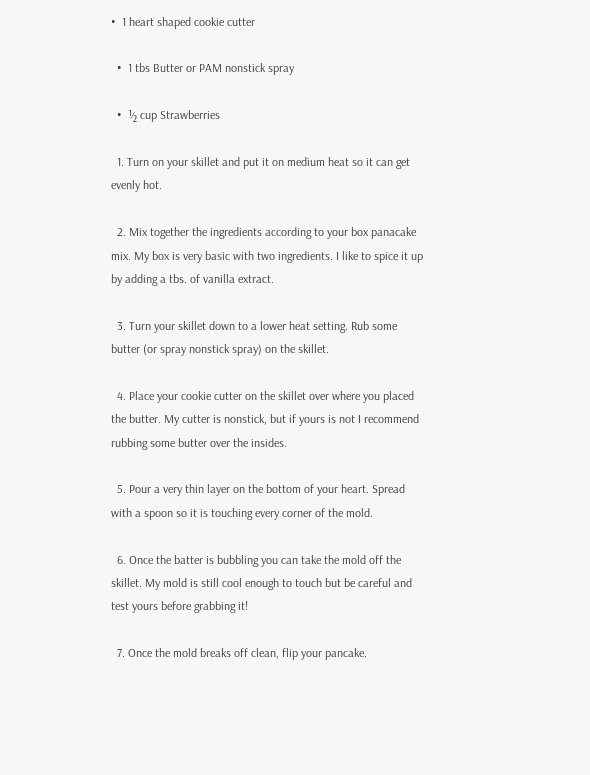•  1 heart shaped cookie cutter

  •  1 tbs Butter or PAM nonstick spray

  •  ½ cup Strawberries

  1. Turn on your skillet and put it on medium heat so it can get evenly hot.

  2. Mix together the ingredients according to your box panacake mix. My box is very basic with two ingredients. I like to spice it up by adding a tbs. of vanilla extract.

  3. Turn your skillet down to a lower heat setting. Rub some butter (or spray nonstick spray) on the skillet.

  4. Place your cookie cutter on the skillet over where you placed the butter. My cutter is nonstick, but if yours is not I recommend rubbing some butter over the insides.

  5. Pour a very thin layer on the bottom of your heart. Spread with a spoon so it is touching every corner of the mold.

  6. Once the batter is bubbling you can take the mold off the skillet. My mold is still cool enough to touch but be careful and test yours before grabbing it!

  7. Once the mold breaks off clean, flip your pancake.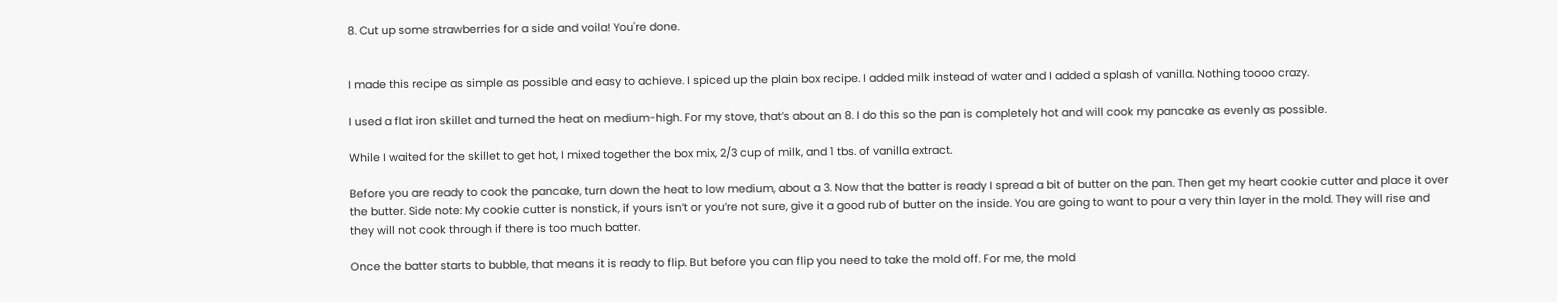8. Cut up some strawberries for a side and voila! You're done.


I made this recipe as simple as possible and easy to achieve. I spiced up the plain box recipe. I added milk instead of water and I added a splash of vanilla. Nothing toooo crazy.

I used a flat iron skillet and turned the heat on medium-high. For my stove, that’s about an 8. I do this so the pan is completely hot and will cook my pancake as evenly as possible.

While I waited for the skillet to get hot, I mixed together the box mix, 2/3 cup of milk, and 1 tbs. of vanilla extract.

Before you are ready to cook the pancake, turn down the heat to low medium, about a 3. Now that the batter is ready I spread a bit of butter on the pan. Then get my heart cookie cutter and place it over the butter. Side note: My cookie cutter is nonstick, if yours isn’t or you’re not sure, give it a good rub of butter on the inside. You are going to want to pour a very thin layer in the mold. They will rise and they will not cook through if there is too much batter.

Once the batter starts to bubble, that means it is ready to flip. But before you can flip you need to take the mold off. For me, the mold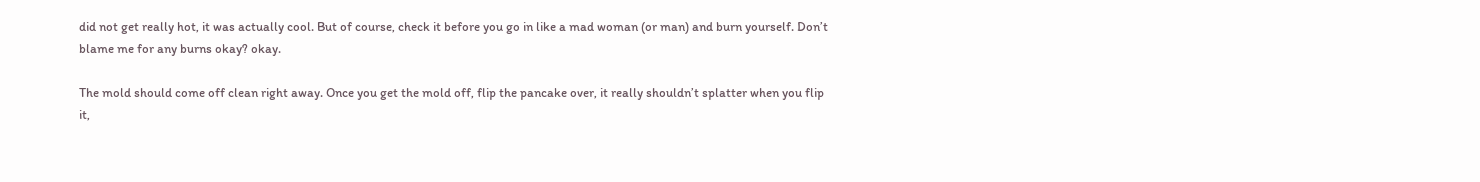did not get really hot, it was actually cool. But of course, check it before you go in like a mad woman (or man) and burn yourself. Don’t blame me for any burns okay? okay.

The mold should come off clean right away. Once you get the mold off, flip the pancake over, it really shouldn’t splatter when you flip it,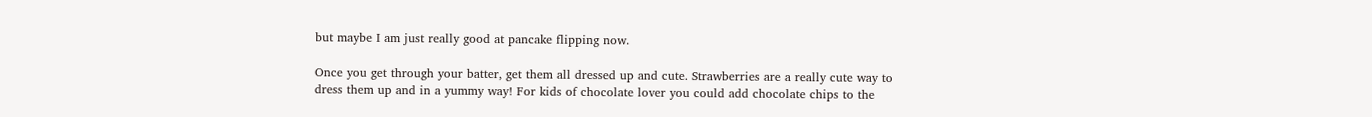but maybe I am just really good at pancake flipping now.

Once you get through your batter, get them all dressed up and cute. Strawberries are a really cute way to dress them up and in a yummy way! For kids of chocolate lover you could add chocolate chips to the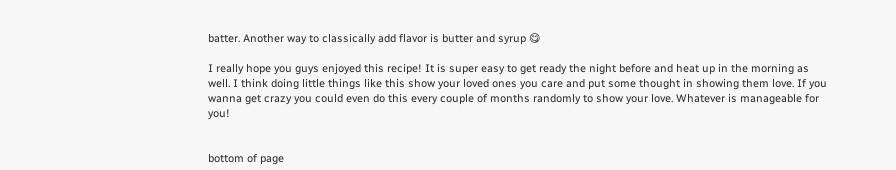batter. Another way to classically add flavor is butter and syrup 😋

I really hope you guys enjoyed this recipe! It is super easy to get ready the night before and heat up in the morning as well. I think doing little things like this show your loved ones you care and put some thought in showing them love. If you wanna get crazy you could even do this every couple of months randomly to show your love. Whatever is manageable for you!


bottom of page